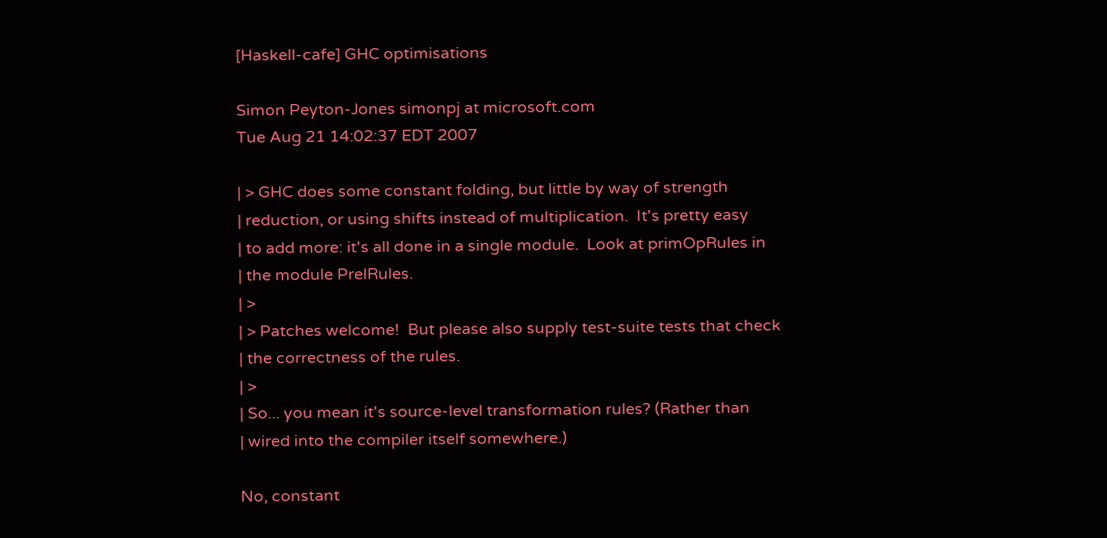[Haskell-cafe] GHC optimisations

Simon Peyton-Jones simonpj at microsoft.com
Tue Aug 21 14:02:37 EDT 2007

| > GHC does some constant folding, but little by way of strength
| reduction, or using shifts instead of multiplication.  It's pretty easy
| to add more: it's all done in a single module.  Look at primOpRules in
| the module PrelRules.
| >
| > Patches welcome!  But please also supply test-suite tests that check
| the correctness of the rules.
| >
| So... you mean it's source-level transformation rules? (Rather than
| wired into the compiler itself somewhere.)

No, constant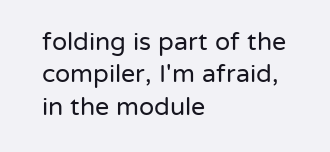folding is part of the compiler, I'm afraid, in the module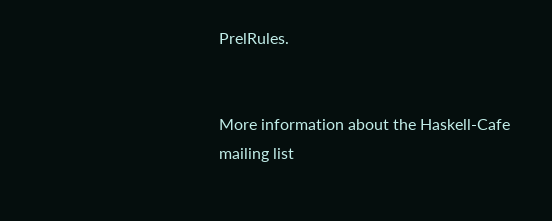PrelRules.


More information about the Haskell-Cafe mailing list